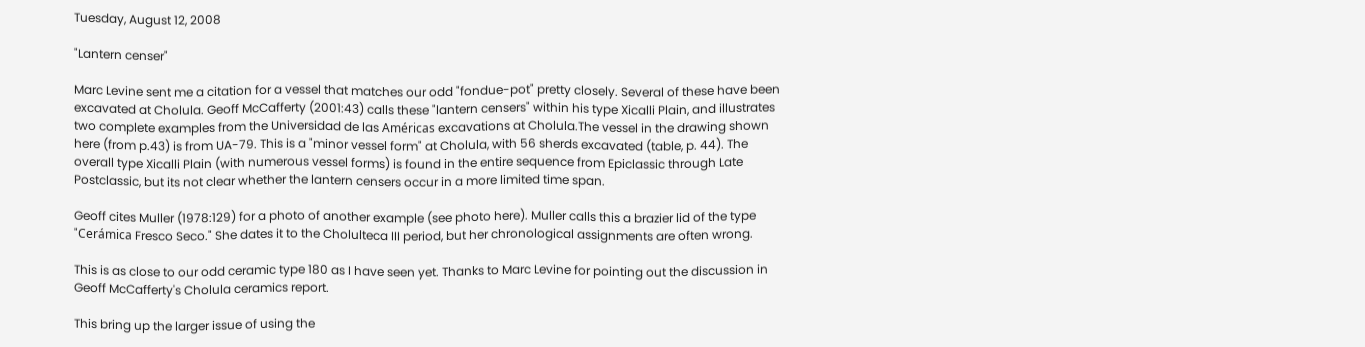Tuesday, August 12, 2008

"Lantern censer"

Marc Levine sent me a citation for a vessel that matches our odd "fondue-pot" pretty closely. Several of these have been excavated at Cholula. Geoff McCafferty (2001:43) calls these "lantern censers" within his type Xicalli Plain, and illustrates two complete examples from the Universidad de las Américas excavations at Cholula.The vessel in the drawing shown here (from p.43) is from UA-79. This is a "minor vessel form" at Cholula, with 56 sherds excavated (table, p. 44). The overall type Xicalli Plain (with numerous vessel forms) is found in the entire sequence from Epiclassic through Late Postclassic, but its not clear whether the lantern censers occur in a more limited time span.

Geoff cites Muller (1978:129) for a photo of another example (see photo here). Muller calls this a brazier lid of the type "Cerámica Fresco Seco." She dates it to the Cholulteca III period, but her chronological assignments are often wrong.

This is as close to our odd ceramic type 180 as I have seen yet. Thanks to Marc Levine for pointing out the discussion in Geoff McCafferty's Cholula ceramics report.

This bring up the larger issue of using the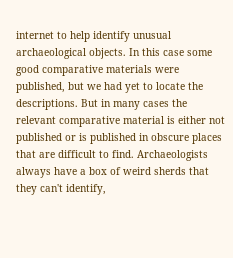internet to help identify unusual archaeological objects. In this case some good comparative materials were published, but we had yet to locate the descriptions. But in many cases the relevant comparative material is either not published or is published in obscure places that are difficult to find. Archaeologists always have a box of weird sherds that they can't identify,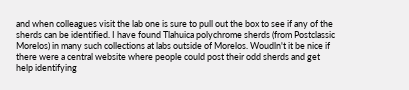and when colleagues visit the lab one is sure to pull out the box to see if any of the sherds can be identified. I have found Tlahuica polychrome sherds (from Postclassic Morelos) in many such collections at labs outside of Morelos. Woudln't it be nice if there were a central website where people could post their odd sherds and get help identifying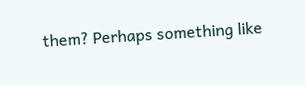them? Perhaps something like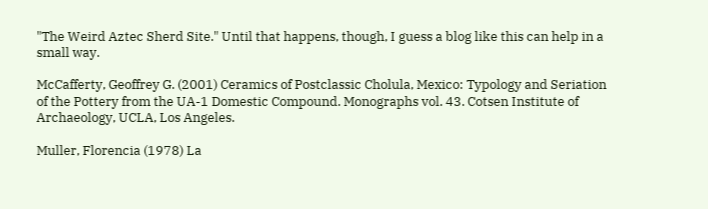"The Weird Aztec Sherd Site." Until that happens, though, I guess a blog like this can help in a small way.

McCafferty, Geoffrey G. (2001) Ceramics of Postclassic Cholula, Mexico: Typology and Seriation of the Pottery from the UA-1 Domestic Compound. Monographs vol. 43. Cotsen Institute of Archaeology, UCLA, Los Angeles.

Muller, Florencia (1978) La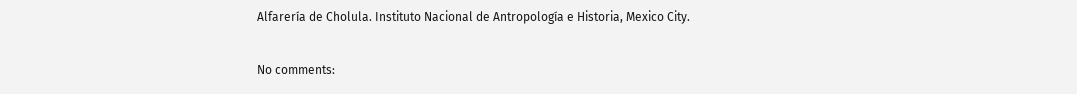Alfarería de Cholula. Instituto Nacional de Antropología e Historia, Mexico City.

No comments: